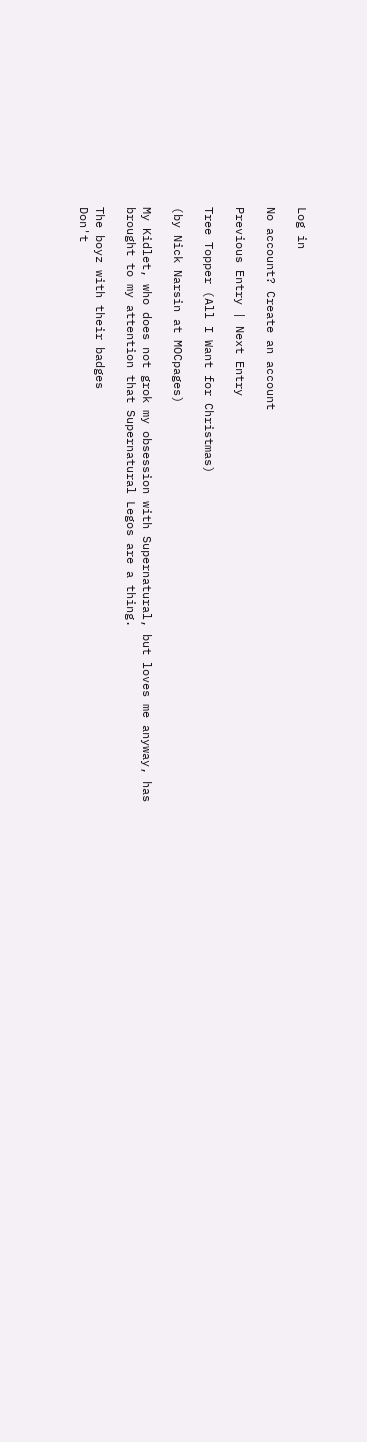Log in

No account? Create an account

Previous Entry | Next Entry

Tree Topper (All I Want for Christmas)

(by Nick Narsin at MOCpages)

My Kidlet, who does not grok my obsession with Supernatural, but loves me anyway, has brought to my attention that Supernatural Legos are a thing.

The boyz with their badges
Don't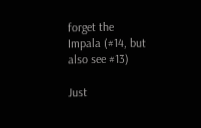forget the Impala (#14, but also see #13)

Just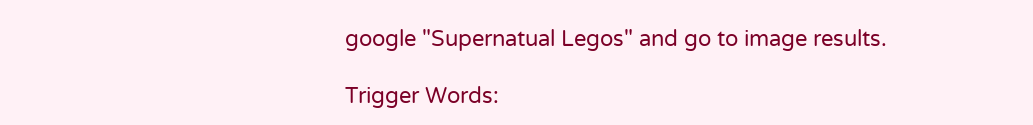google "Supernatual Legos" and go to image results.

Trigger Words: